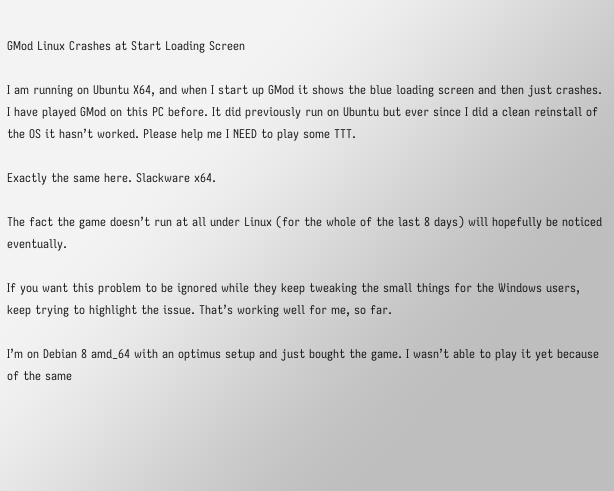GMod Linux Crashes at Start Loading Screen

I am running on Ubuntu X64, and when I start up GMod it shows the blue loading screen and then just crashes. I have played GMod on this PC before. It did previously run on Ubuntu but ever since I did a clean reinstall of the OS it hasn’t worked. Please help me I NEED to play some TTT.

Exactly the same here. Slackware x64.

The fact the game doesn’t run at all under Linux (for the whole of the last 8 days) will hopefully be noticed eventually.

If you want this problem to be ignored while they keep tweaking the small things for the Windows users, keep trying to highlight the issue. That’s working well for me, so far.

I’m on Debian 8 amd_64 with an optimus setup and just bought the game. I wasn’t able to play it yet because of the same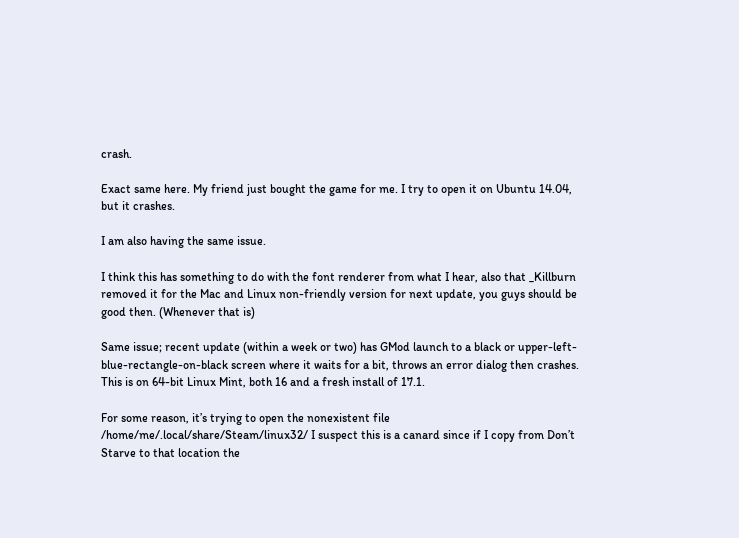crash.

Exact same here. My friend just bought the game for me. I try to open it on Ubuntu 14.04, but it crashes.

I am also having the same issue.

I think this has something to do with the font renderer from what I hear, also that _Killburn removed it for the Mac and Linux non-friendly version for next update, you guys should be good then. (Whenever that is)

Same issue; recent update (within a week or two) has GMod launch to a black or upper-left-blue-rectangle-on-black screen where it waits for a bit, throws an error dialog then crashes. This is on 64-bit Linux Mint, both 16 and a fresh install of 17.1.

For some reason, it’s trying to open the nonexistent file /home/me/.local/share/Steam/linux32/ I suspect this is a canard since if I copy from Don’t Starve to that location the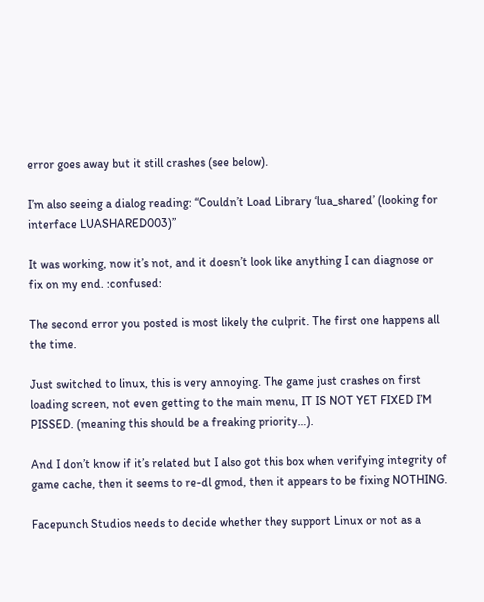error goes away but it still crashes (see below).

I’m also seeing a dialog reading: “Couldn’t Load Library ‘lua_shared’ (looking for interface LUASHARED003)”

It was working, now it’s not, and it doesn’t look like anything I can diagnose or fix on my end. :confused:

The second error you posted is most likely the culprit. The first one happens all the time.

Just switched to linux, this is very annoying. The game just crashes on first loading screen, not even getting to the main menu, IT IS NOT YET FIXED I’M PISSED. (meaning this should be a freaking priority…).

And I don’t know if it’s related but I also got this box when verifying integrity of game cache, then it seems to re-dl gmod, then it appears to be fixing NOTHING.

Facepunch Studios needs to decide whether they support Linux or not as a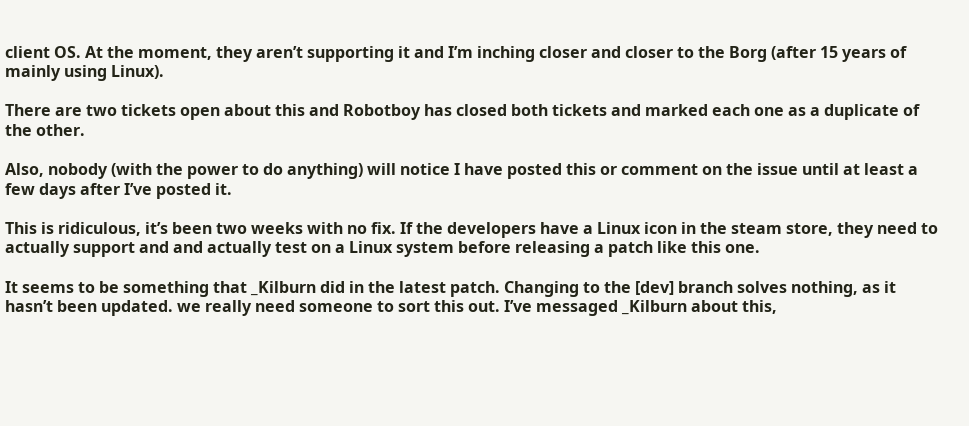client OS. At the moment, they aren’t supporting it and I’m inching closer and closer to the Borg (after 15 years of mainly using Linux).

There are two tickets open about this and Robotboy has closed both tickets and marked each one as a duplicate of the other.

Also, nobody (with the power to do anything) will notice I have posted this or comment on the issue until at least a few days after I’ve posted it.

This is ridiculous, it’s been two weeks with no fix. If the developers have a Linux icon in the steam store, they need to actually support and and actually test on a Linux system before releasing a patch like this one.

It seems to be something that _Kilburn did in the latest patch. Changing to the [dev] branch solves nothing, as it hasn’t been updated. we really need someone to sort this out. I’ve messaged _Kilburn about this,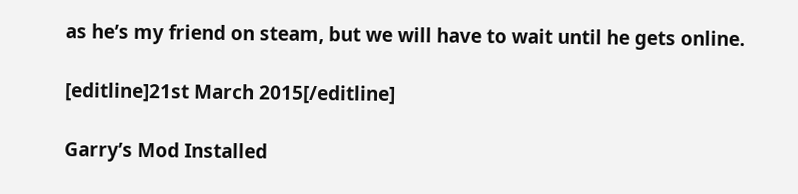as he’s my friend on steam, but we will have to wait until he gets online.

[editline]21st March 2015[/editline]

Garry’s Mod Installed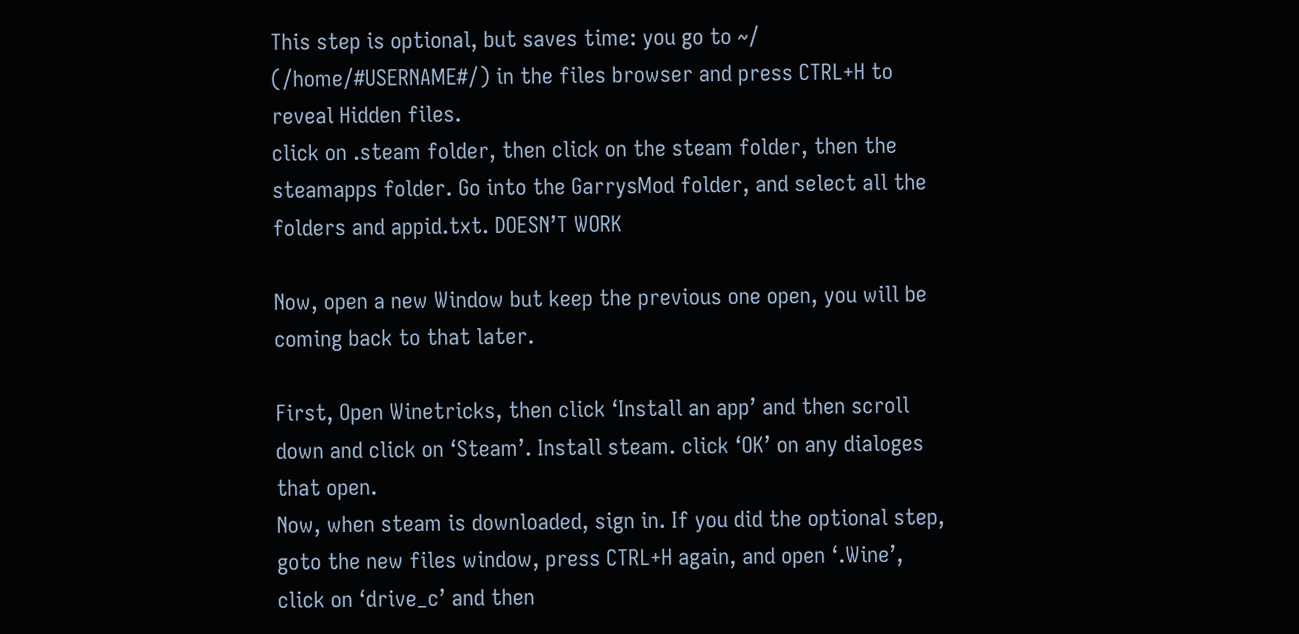This step is optional, but saves time: you go to ~/ (/home/#USERNAME#/) in the files browser and press CTRL+H to reveal Hidden files.
click on .steam folder, then click on the steam folder, then the steamapps folder. Go into the GarrysMod folder, and select all the folders and appid.txt. DOESN’T WORK

Now, open a new Window but keep the previous one open, you will be coming back to that later.

First, Open Winetricks, then click ‘Install an app’ and then scroll down and click on ‘Steam’. Install steam. click ‘OK’ on any dialoges that open.
Now, when steam is downloaded, sign in. If you did the optional step, goto the new files window, press CTRL+H again, and open ‘.Wine’, click on ‘drive_c’ and then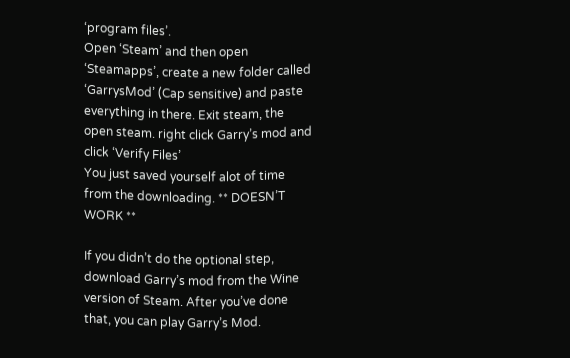‘program files’.
Open ‘Steam’ and then open ‘Steamapps’, create a new folder called ‘GarrysMod’ (Cap sensitive) and paste everything in there. Exit steam, the open steam. right click Garry’s mod and click ‘Verify Files’
You just saved yourself alot of time from the downloading. ** DOESN’T WORK **

If you didn’t do the optional step, download Garry’s mod from the Wine version of Steam. After you’ve done that, you can play Garry’s Mod.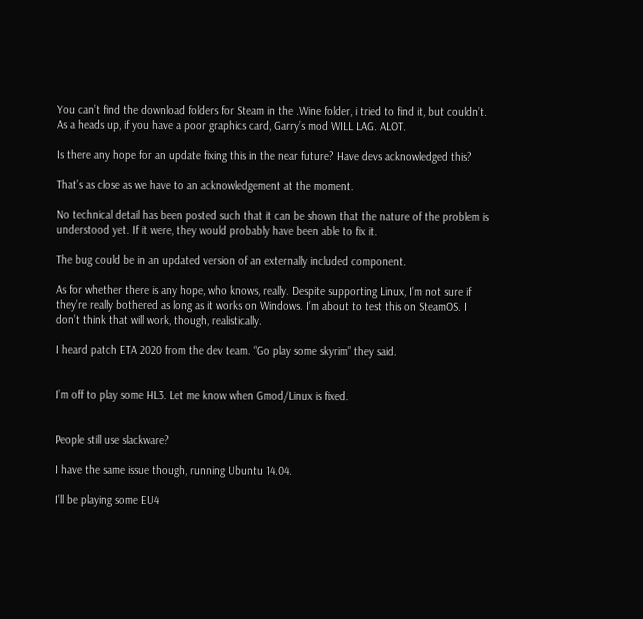You can’t find the download folders for Steam in the .Wine folder, i tried to find it, but couldn’t. As a heads up, if you have a poor graphics card, Garry’s mod WILL LAG. ALOT.

Is there any hope for an update fixing this in the near future? Have devs acknowledged this?

That’s as close as we have to an acknowledgement at the moment.

No technical detail has been posted such that it can be shown that the nature of the problem is understood yet. If it were, they would probably have been able to fix it.

The bug could be in an updated version of an externally included component.

As for whether there is any hope, who knows, really. Despite supporting Linux, I’m not sure if they’re really bothered as long as it works on Windows. I’m about to test this on SteamOS. I don’t think that will work, though, realistically.

I heard patch ETA 2020 from the dev team. “Go play some skyrim” they said.


I’m off to play some HL3. Let me know when Gmod/Linux is fixed.


People still use slackware?

I have the same issue though, running Ubuntu 14.04.

I’ll be playing some EU4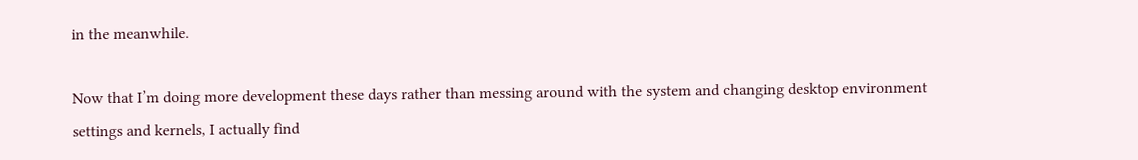in the meanwhile.

Now that I’m doing more development these days rather than messing around with the system and changing desktop environment settings and kernels, I actually find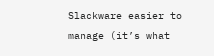Slackware easier to manage (it’s what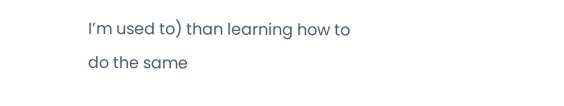I’m used to) than learning how to do the same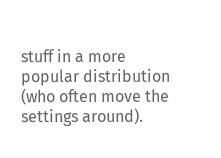stuff in a more popular distribution (who often move the settings around).